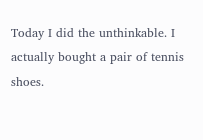Today I did the unthinkable. I actually bought a pair of tennis shoes.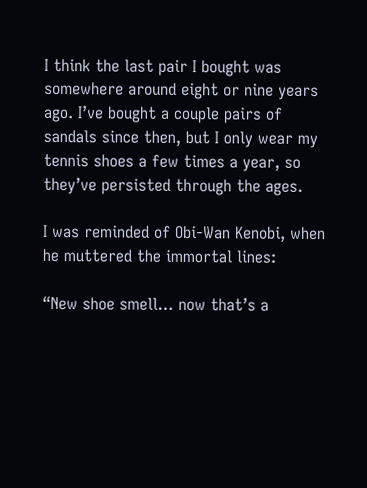I think the last pair I bought was somewhere around eight or nine years ago. I’ve bought a couple pairs of sandals since then, but I only wear my tennis shoes a few times a year, so they’ve persisted through the ages.

I was reminded of Obi-Wan Kenobi, when he muttered the immortal lines:

“New shoe smell… now that’s a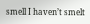smell I haven’t smelt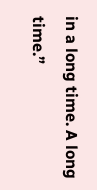in a long time. A long time.”